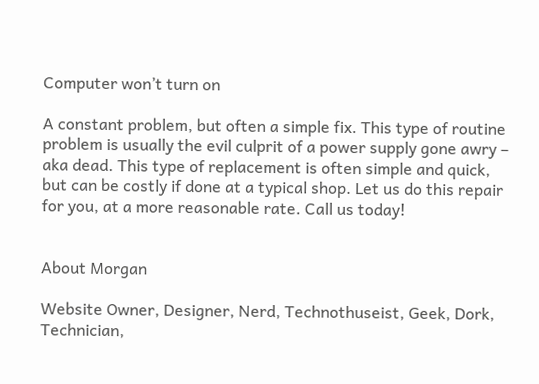Computer won’t turn on

A constant problem, but often a simple fix. This type of routine problem is usually the evil culprit of a power supply gone awry – aka dead. This type of replacement is often simple and quick, but can be costly if done at a typical shop. Let us do this repair for you, at a more reasonable rate. Call us today!


About Morgan

Website Owner, Designer, Nerd, Technothuseist, Geek, Dork, Technician,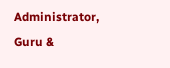Administrator, Guru &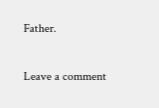Father.

Leave a comment